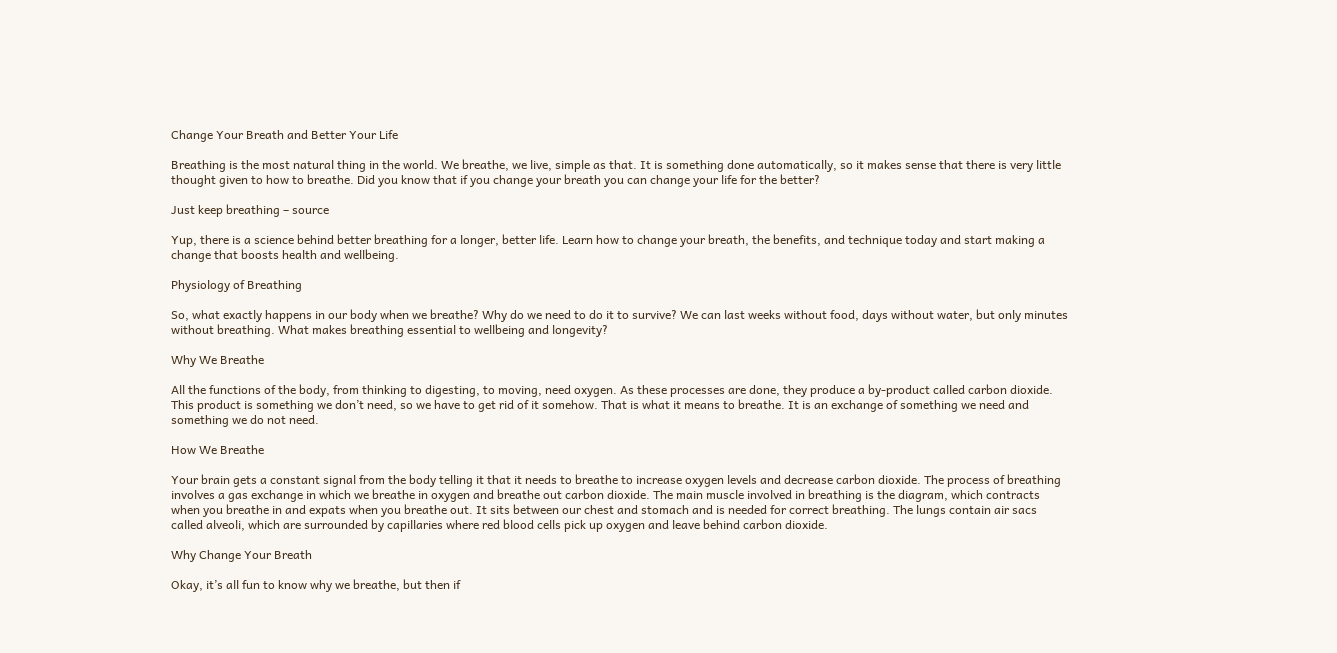Change Your Breath and Better Your Life

Breathing is the most natural thing in the world. We breathe, we live, simple as that. It is something done automatically, so it makes sense that there is very little thought given to how to breathe. Did you know that if you change your breath you can change your life for the better?

Just keep breathing – source

Yup, there is a science behind better breathing for a longer, better life. Learn how to change your breath, the benefits, and technique today and start making a change that boosts health and wellbeing.

Physiology of Breathing

So, what exactly happens in our body when we breathe? Why do we need to do it to survive? We can last weeks without food, days without water, but only minutes without breathing. What makes breathing essential to wellbeing and longevity?

Why We Breathe

All the functions of the body, from thinking to digesting, to moving, need oxygen. As these processes are done, they produce a by-product called carbon dioxide. This product is something we don’t need, so we have to get rid of it somehow. That is what it means to breathe. It is an exchange of something we need and something we do not need.

How We Breathe

Your brain gets a constant signal from the body telling it that it needs to breathe to increase oxygen levels and decrease carbon dioxide. The process of breathing involves a gas exchange in which we breathe in oxygen and breathe out carbon dioxide. The main muscle involved in breathing is the diagram, which contracts when you breathe in and expats when you breathe out. It sits between our chest and stomach and is needed for correct breathing. The lungs contain air sacs called alveoli, which are surrounded by capillaries where red blood cells pick up oxygen and leave behind carbon dioxide.

Why Change Your Breath

Okay, it’s all fun to know why we breathe, but then if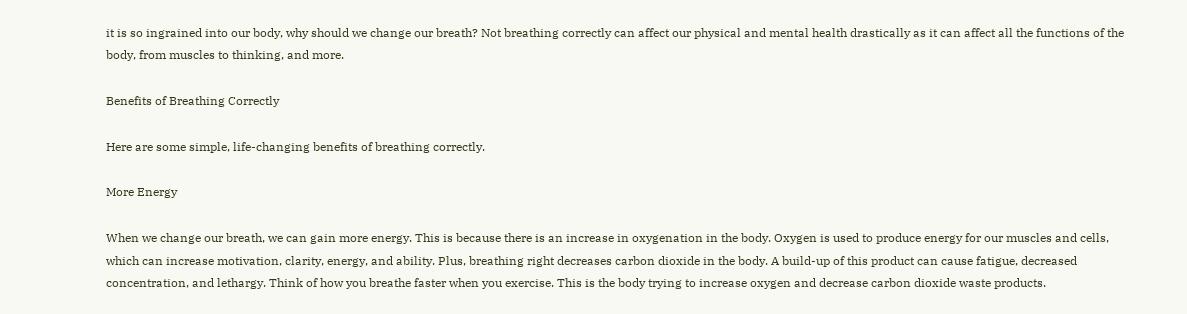it is so ingrained into our body, why should we change our breath? Not breathing correctly can affect our physical and mental health drastically as it can affect all the functions of the body, from muscles to thinking, and more.

Benefits of Breathing Correctly

Here are some simple, life-changing benefits of breathing correctly.

More Energy

When we change our breath, we can gain more energy. This is because there is an increase in oxygenation in the body. Oxygen is used to produce energy for our muscles and cells, which can increase motivation, clarity, energy, and ability. Plus, breathing right decreases carbon dioxide in the body. A build-up of this product can cause fatigue, decreased concentration, and lethargy. Think of how you breathe faster when you exercise. This is the body trying to increase oxygen and decrease carbon dioxide waste products.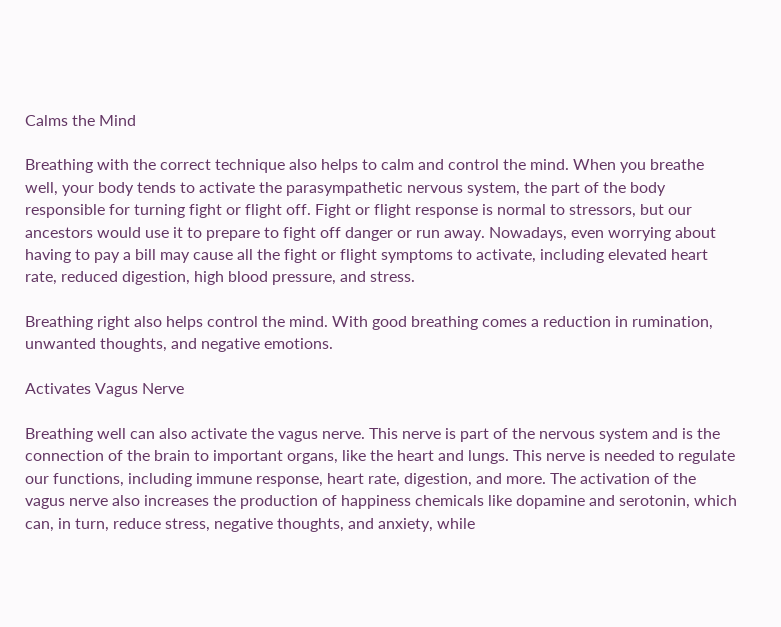Calms the Mind

Breathing with the correct technique also helps to calm and control the mind. When you breathe well, your body tends to activate the parasympathetic nervous system, the part of the body responsible for turning fight or flight off. Fight or flight response is normal to stressors, but our ancestors would use it to prepare to fight off danger or run away. Nowadays, even worrying about having to pay a bill may cause all the fight or flight symptoms to activate, including elevated heart rate, reduced digestion, high blood pressure, and stress.

Breathing right also helps control the mind. With good breathing comes a reduction in rumination, unwanted thoughts, and negative emotions.

Activates Vagus Nerve

Breathing well can also activate the vagus nerve. This nerve is part of the nervous system and is the connection of the brain to important organs, like the heart and lungs. This nerve is needed to regulate our functions, including immune response, heart rate, digestion, and more. The activation of the vagus nerve also increases the production of happiness chemicals like dopamine and serotonin, which can, in turn, reduce stress, negative thoughts, and anxiety, while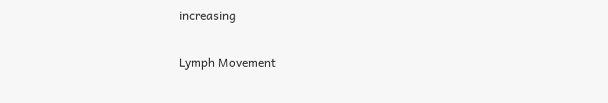increasing

Lymph Movement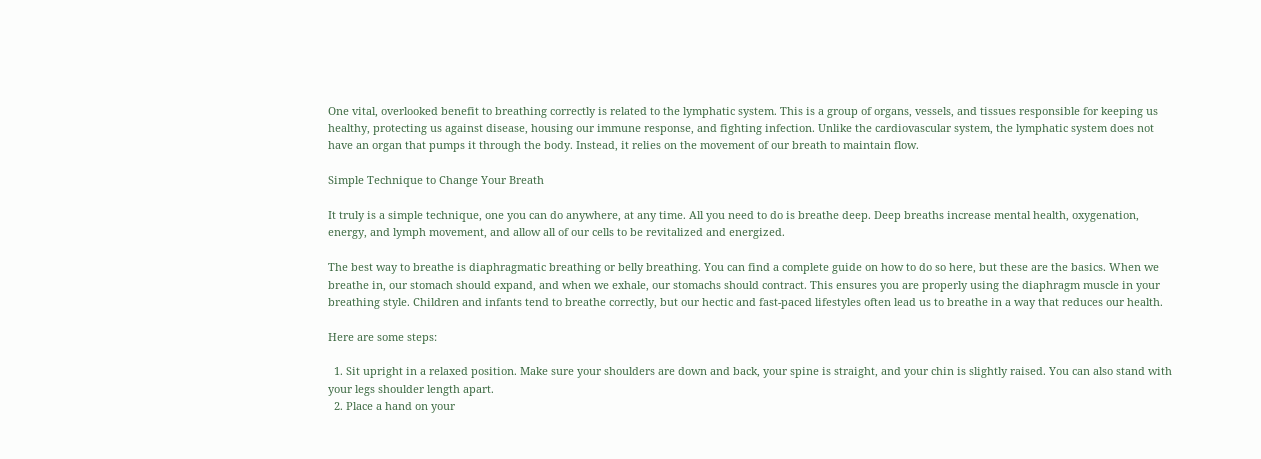One vital, overlooked benefit to breathing correctly is related to the lymphatic system. This is a group of organs, vessels, and tissues responsible for keeping us healthy, protecting us against disease, housing our immune response, and fighting infection. Unlike the cardiovascular system, the lymphatic system does not have an organ that pumps it through the body. Instead, it relies on the movement of our breath to maintain flow.

Simple Technique to Change Your Breath

It truly is a simple technique, one you can do anywhere, at any time. All you need to do is breathe deep. Deep breaths increase mental health, oxygenation, energy, and lymph movement, and allow all of our cells to be revitalized and energized.

The best way to breathe is diaphragmatic breathing or belly breathing. You can find a complete guide on how to do so here, but these are the basics. When we breathe in, our stomach should expand, and when we exhale, our stomachs should contract. This ensures you are properly using the diaphragm muscle in your breathing style. Children and infants tend to breathe correctly, but our hectic and fast-paced lifestyles often lead us to breathe in a way that reduces our health.

Here are some steps:

  1. Sit upright in a relaxed position. Make sure your shoulders are down and back, your spine is straight, and your chin is slightly raised. You can also stand with your legs shoulder length apart.
  2. Place a hand on your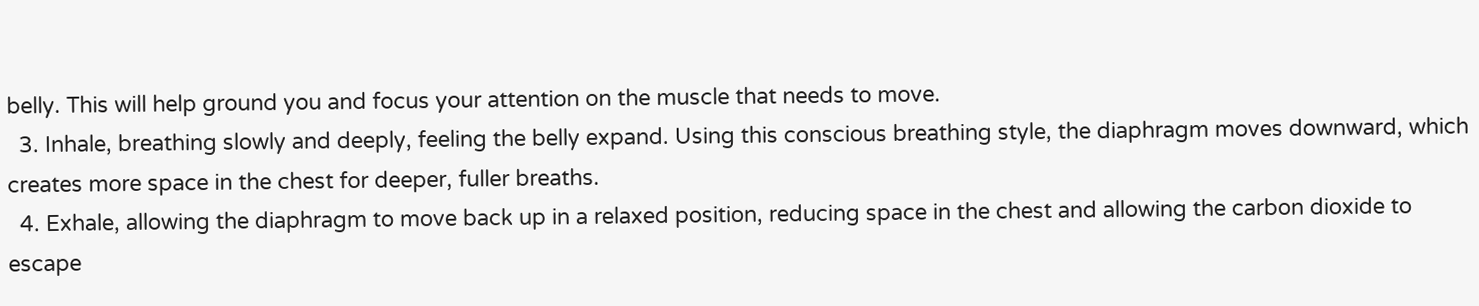belly. This will help ground you and focus your attention on the muscle that needs to move.
  3. Inhale, breathing slowly and deeply, feeling the belly expand. Using this conscious breathing style, the diaphragm moves downward, which creates more space in the chest for deeper, fuller breaths.
  4. Exhale, allowing the diaphragm to move back up in a relaxed position, reducing space in the chest and allowing the carbon dioxide to escape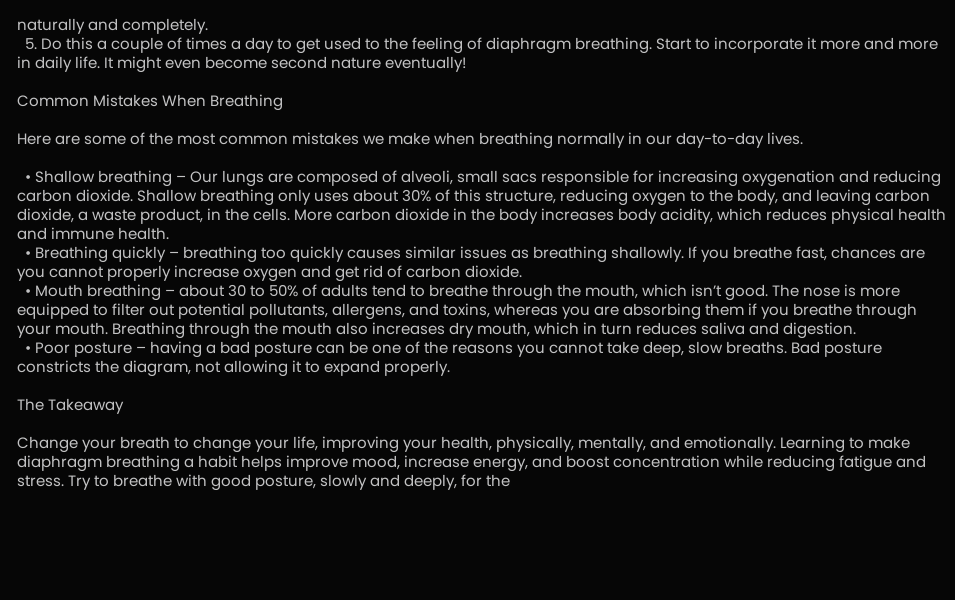naturally and completely.
  5. Do this a couple of times a day to get used to the feeling of diaphragm breathing. Start to incorporate it more and more in daily life. It might even become second nature eventually!

Common Mistakes When Breathing

Here are some of the most common mistakes we make when breathing normally in our day-to-day lives.

  • Shallow breathing – Our lungs are composed of alveoli, small sacs responsible for increasing oxygenation and reducing carbon dioxide. Shallow breathing only uses about 30% of this structure, reducing oxygen to the body, and leaving carbon dioxide, a waste product, in the cells. More carbon dioxide in the body increases body acidity, which reduces physical health and immune health.
  • Breathing quickly – breathing too quickly causes similar issues as breathing shallowly. If you breathe fast, chances are you cannot properly increase oxygen and get rid of carbon dioxide.
  • Mouth breathing – about 30 to 50% of adults tend to breathe through the mouth, which isn’t good. The nose is more equipped to filter out potential pollutants, allergens, and toxins, whereas you are absorbing them if you breathe through your mouth. Breathing through the mouth also increases dry mouth, which in turn reduces saliva and digestion.
  • Poor posture – having a bad posture can be one of the reasons you cannot take deep, slow breaths. Bad posture constricts the diagram, not allowing it to expand properly.

The Takeaway

Change your breath to change your life, improving your health, physically, mentally, and emotionally. Learning to make diaphragm breathing a habit helps improve mood, increase energy, and boost concentration while reducing fatigue and stress. Try to breathe with good posture, slowly and deeply, for the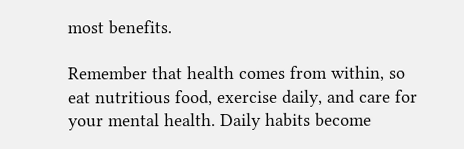most benefits.

Remember that health comes from within, so eat nutritious food, exercise daily, and care for your mental health. Daily habits become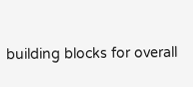building blocks for overall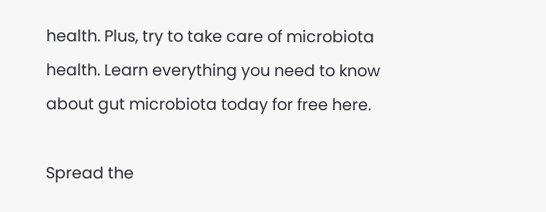health. Plus, try to take care of microbiota health. Learn everything you need to know about gut microbiota today for free here.

Spread the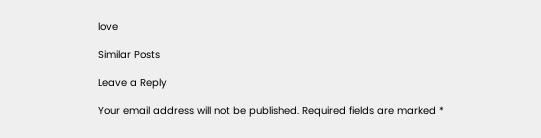love

Similar Posts

Leave a Reply

Your email address will not be published. Required fields are marked *